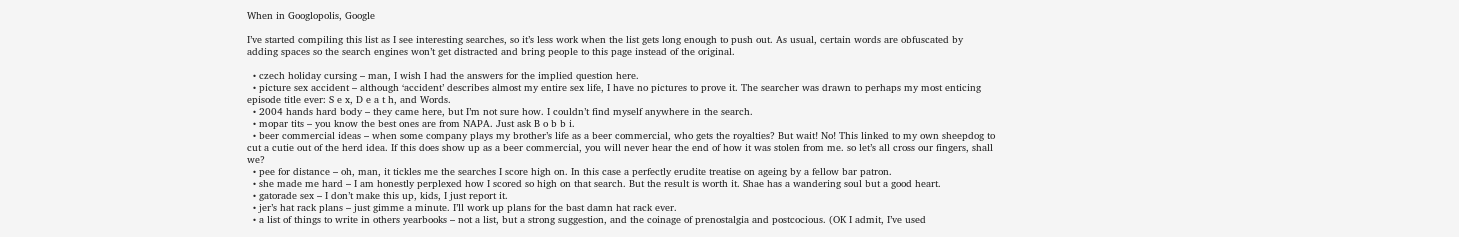When in Googlopolis, Google

I’ve started compiling this list as I see interesting searches, so it’s less work when the list gets long enough to push out. As usual, certain words are obfuscated by adding spaces so the search engines won’t get distracted and bring people to this page instead of the original.

  • czech holiday cursing – man, I wish I had the answers for the implied question here.
  • picture sex accident – although ‘accident’ describes almost my entire sex life, I have no pictures to prove it. The searcher was drawn to perhaps my most enticing episode title ever: S e x, D e a t h, and Words.
  • 2004 hands hard body – they came here, but I’m not sure how. I couldn’t find myself anywhere in the search.
  • mopar tits – you know the best ones are from NAPA. Just ask B o b b i.
  • beer commercial ideas – when some company plays my brother’s life as a beer commercial, who gets the royalties? But wait! No! This linked to my own sheepdog to cut a cutie out of the herd idea. If this does show up as a beer commercial, you will never hear the end of how it was stolen from me. so let’s all cross our fingers, shall we?
  • pee for distance – oh, man, it tickles me the searches I score high on. In this case a perfectly erudite treatise on ageing by a fellow bar patron.
  • she made me hard – I am honestly perplexed how I scored so high on that search. But the result is worth it. Shae has a wandering soul but a good heart.
  • gatorade sex – I don’t make this up, kids, I just report it.
  • jer’s hat rack plans – just gimme a minute. I’ll work up plans for the bast damn hat rack ever.
  • a list of things to write in others yearbooks – not a list, but a strong suggestion, and the coinage of prenostalgia and postcocious. (OK I admit, I’ve used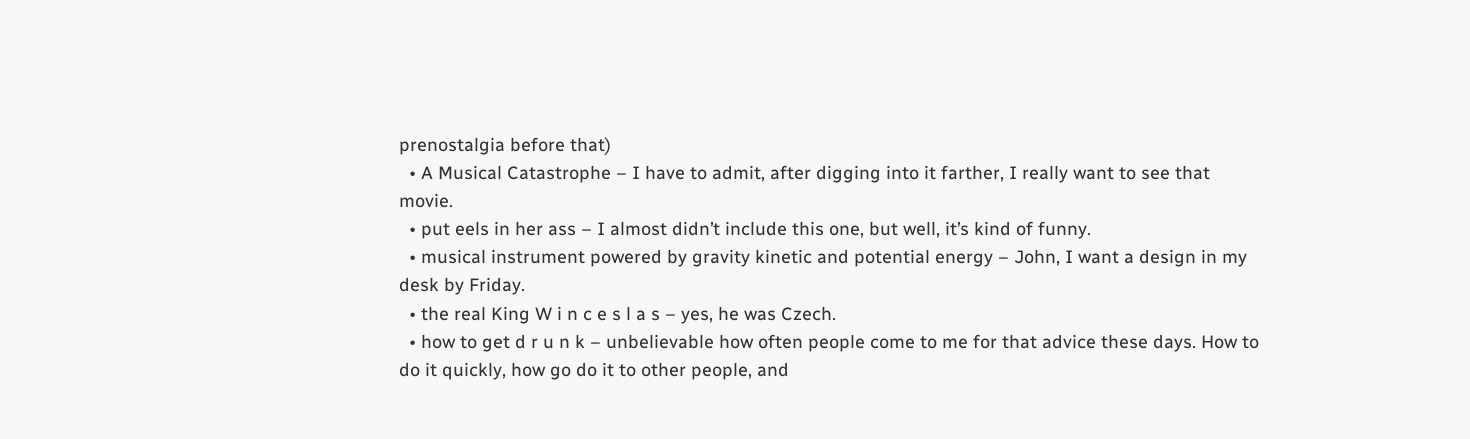prenostalgia before that)
  • A Musical Catastrophe – I have to admit, after digging into it farther, I really want to see that movie.
  • put eels in her ass – I almost didn’t include this one, but well, it’s kind of funny.
  • musical instrument powered by gravity kinetic and potential energy – John, I want a design in my desk by Friday.
  • the real King W i n c e s l a s – yes, he was Czech.
  • how to get d r u n k – unbelievable how often people come to me for that advice these days. How to do it quickly, how go do it to other people, and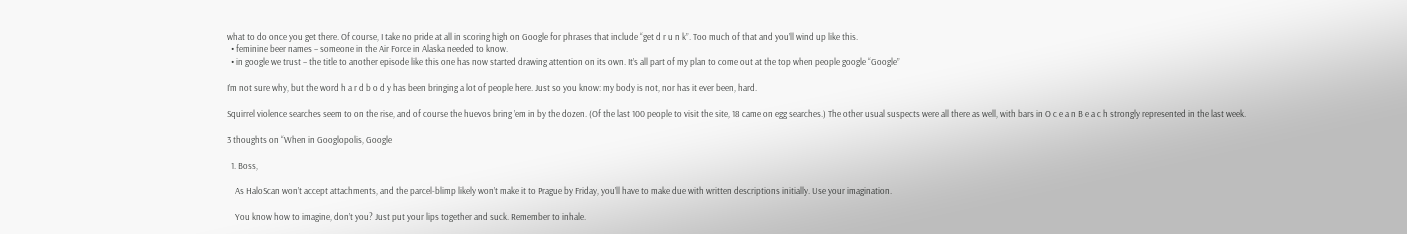what to do once you get there. Of course, I take no pride at all in scoring high on Google for phrases that include “get d r u n k”. Too much of that and you’ll wind up like this.
  • feminine beer names – someone in the Air Force in Alaska needed to know.
  • in google we trust – the title to another episode like this one has now started drawing attention on its own. It’s all part of my plan to come out at the top when people google “Google”

I’m not sure why, but the word h a r d b o d y has been bringing a lot of people here. Just so you know: my body is not, nor has it ever been, hard.

Squirrel violence searches seem to on the rise, and of course the huevos bring ’em in by the dozen. (Of the last 100 people to visit the site, 18 came on egg searches.) The other usual suspects were all there as well, with bars in O c e a n B e a c h strongly represented in the last week.

3 thoughts on “When in Googlopolis, Google

  1. Boss,

    As HaloScan won’t accept attachments, and the parcel-blimp likely won’t make it to Prague by Friday, you’ll have to make due with written descriptions initially. Use your imagination.

    You know how to imagine, don’t you? Just put your lips together and suck. Remember to inhale.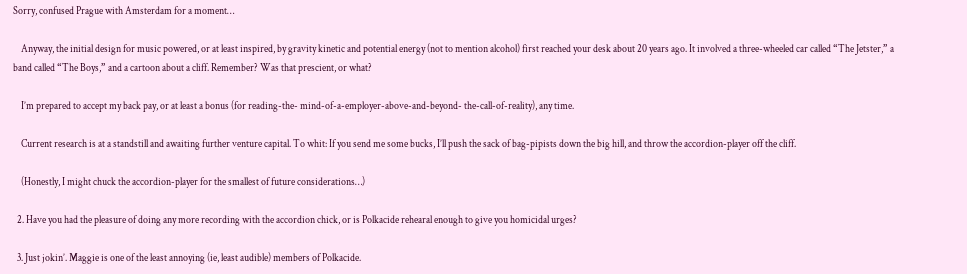Sorry, confused Prague with Amsterdam for a moment…

    Anyway, the initial design for music powered, or at least inspired, by gravity kinetic and potential energy (not to mention alcohol) first reached your desk about 20 years ago. It involved a three-wheeled car called “The Jetster,” a band called “The Boys,” and a cartoon about a cliff. Remember? Was that prescient, or what?

    I’m prepared to accept my back pay, or at least a bonus (for reading-the- mind-of-a-employer-above-and-beyond- the-call-of-reality), any time.

    Current research is at a standstill and awaiting further venture capital. To whit: If you send me some bucks, I’ll push the sack of bag-pipists down the big hill, and throw the accordion-player off the cliff.

    (Honestly, I might chuck the accordion-player for the smallest of future considerations…)

  2. Have you had the pleasure of doing any more recording with the accordion chick, or is Polkacide rehearal enough to give you homicidal urges?

  3. Just jokin’. Maggie is one of the least annoying (ie, least audible) members of Polkacide.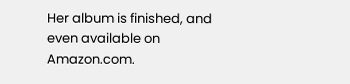Her album is finished, and even available on Amazon.com.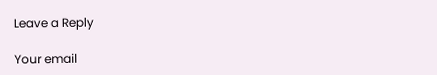Leave a Reply

Your email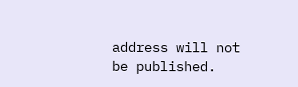address will not be published.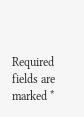Required fields are marked *